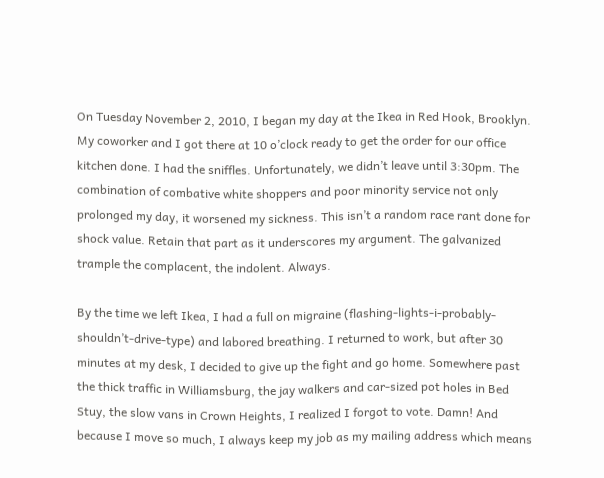On Tuesday November 2, 2010, I began my day at the Ikea in Red Hook, Brooklyn. My coworker and I got there at 10 o’clock ready to get the order for our office kitchen done. I had the sniffles. Unfortunately, we didn’t leave until 3:30pm. The combination of combative white shoppers and poor minority service not only prolonged my day, it worsened my sickness. This isn’t a random race rant done for shock value. Retain that part as it underscores my argument. The galvanized trample the complacent, the indolent. Always.

By the time we left Ikea, I had a full on migraine (flashing-lights-i-probably-shouldn’t-drive-type) and labored breathing. I returned to work, but after 30 minutes at my desk, I decided to give up the fight and go home. Somewhere past the thick traffic in Williamsburg, the jay walkers and car-sized pot holes in Bed Stuy, the slow vans in Crown Heights, I realized I forgot to vote. Damn! And because I move so much, I always keep my job as my mailing address which means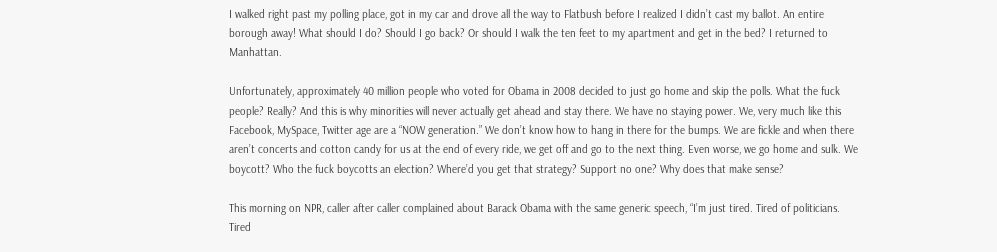I walked right past my polling place, got in my car and drove all the way to Flatbush before I realized I didn’t cast my ballot. An entire borough away! What should I do? Should I go back? Or should I walk the ten feet to my apartment and get in the bed? I returned to Manhattan.

Unfortunately, approximately 40 million people who voted for Obama in 2008 decided to just go home and skip the polls. What the fuck people? Really? And this is why minorities will never actually get ahead and stay there. We have no staying power. We, very much like this Facebook, MySpace, Twitter age are a “NOW generation.” We don’t know how to hang in there for the bumps. We are fickle and when there aren’t concerts and cotton candy for us at the end of every ride, we get off and go to the next thing. Even worse, we go home and sulk. We boycott? Who the fuck boycotts an election? Where’d you get that strategy? Support no one? Why does that make sense?

This morning on NPR, caller after caller complained about Barack Obama with the same generic speech, “I’m just tired. Tired of politicians. Tired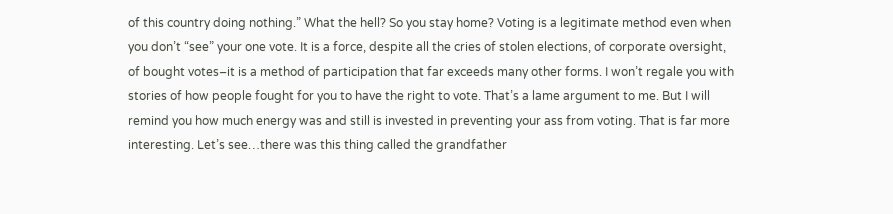of this country doing nothing.” What the hell? So you stay home? Voting is a legitimate method even when you don’t “see” your one vote. It is a force, despite all the cries of stolen elections, of corporate oversight, of bought votes–it is a method of participation that far exceeds many other forms. I won’t regale you with stories of how people fought for you to have the right to vote. That’s a lame argument to me. But I will remind you how much energy was and still is invested in preventing your ass from voting. That is far more interesting. Let’s see…there was this thing called the grandfather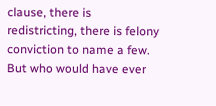clause, there is redistricting, there is felony conviction to name a few. But who would have ever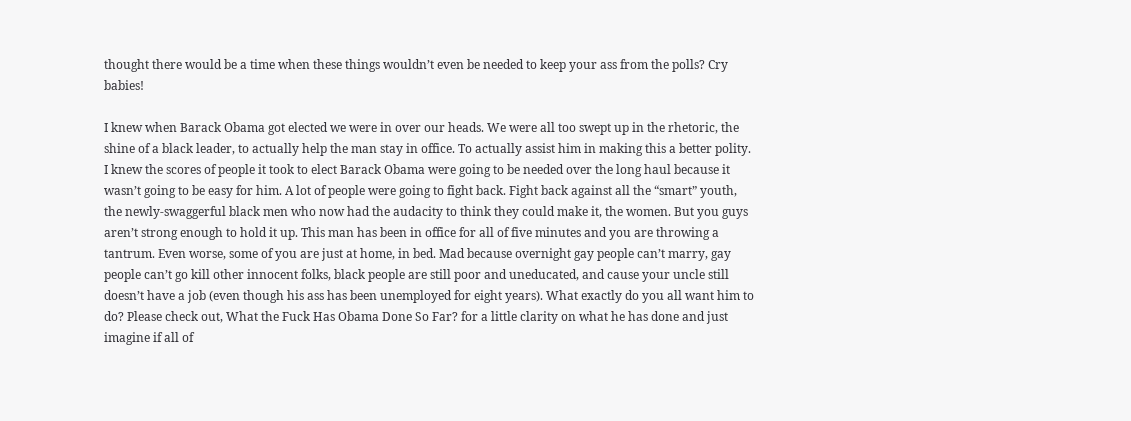thought there would be a time when these things wouldn’t even be needed to keep your ass from the polls? Cry babies!

I knew when Barack Obama got elected we were in over our heads. We were all too swept up in the rhetoric, the shine of a black leader, to actually help the man stay in office. To actually assist him in making this a better polity. I knew the scores of people it took to elect Barack Obama were going to be needed over the long haul because it wasn’t going to be easy for him. A lot of people were going to fight back. Fight back against all the “smart” youth, the newly-swaggerful black men who now had the audacity to think they could make it, the women. But you guys aren’t strong enough to hold it up. This man has been in office for all of five minutes and you are throwing a tantrum. Even worse, some of you are just at home, in bed. Mad because overnight gay people can’t marry, gay people can’t go kill other innocent folks, black people are still poor and uneducated, and cause your uncle still doesn’t have a job (even though his ass has been unemployed for eight years). What exactly do you all want him to do? Please check out, What the Fuck Has Obama Done So Far? for a little clarity on what he has done and just imagine if all of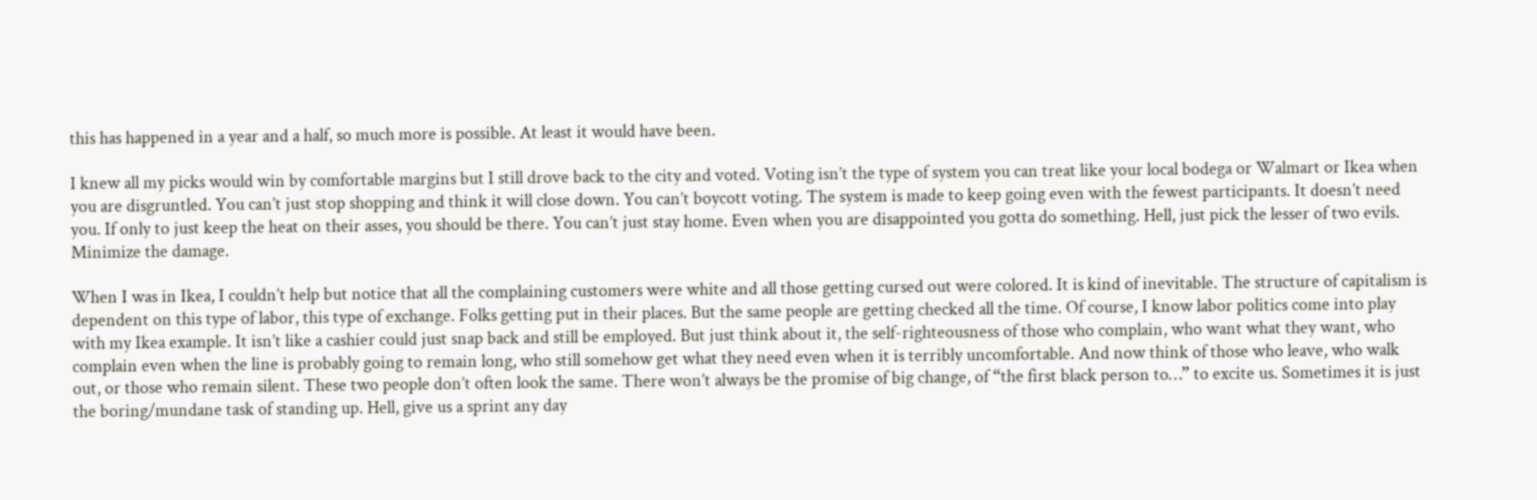this has happened in a year and a half, so much more is possible. At least it would have been.

I knew all my picks would win by comfortable margins but I still drove back to the city and voted. Voting isn’t the type of system you can treat like your local bodega or Walmart or Ikea when you are disgruntled. You can’t just stop shopping and think it will close down. You can’t boycott voting. The system is made to keep going even with the fewest participants. It doesn’t need you. If only to just keep the heat on their asses, you should be there. You can’t just stay home. Even when you are disappointed you gotta do something. Hell, just pick the lesser of two evils. Minimize the damage.

When I was in Ikea, I couldn’t help but notice that all the complaining customers were white and all those getting cursed out were colored. It is kind of inevitable. The structure of capitalism is dependent on this type of labor, this type of exchange. Folks getting put in their places. But the same people are getting checked all the time. Of course, I know labor politics come into play with my Ikea example. It isn’t like a cashier could just snap back and still be employed. But just think about it, the self-righteousness of those who complain, who want what they want, who complain even when the line is probably going to remain long, who still somehow get what they need even when it is terribly uncomfortable. And now think of those who leave, who walk out, or those who remain silent. These two people don’t often look the same. There won’t always be the promise of big change, of “the first black person to…” to excite us. Sometimes it is just the boring/mundane task of standing up. Hell, give us a sprint any day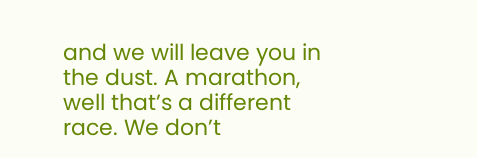and we will leave you in the dust. A marathon, well that’s a different race. We don’t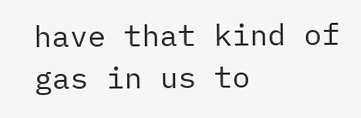have that kind of gas in us to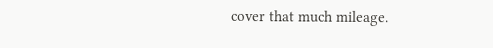cover that much mileage.